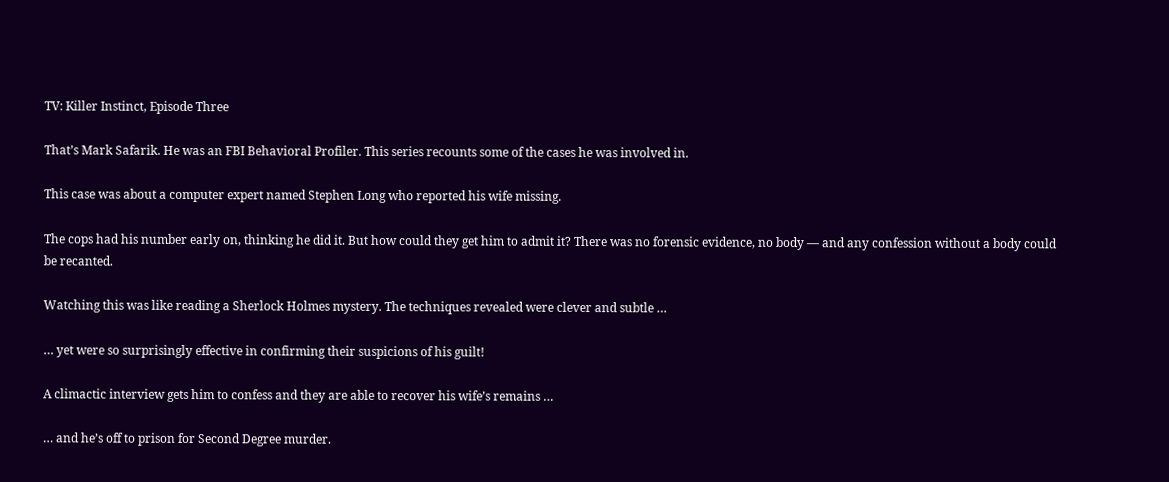TV: Killer Instinct, Episode Three

That’s Mark Safarik. He was an FBI Behavioral Profiler. This series recounts some of the cases he was involved in.

This case was about a computer expert named Stephen Long who reported his wife missing.

The cops had his number early on, thinking he did it. But how could they get him to admit it? There was no forensic evidence, no body — and any confession without a body could be recanted.

Watching this was like reading a Sherlock Holmes mystery. The techniques revealed were clever and subtle …

… yet were so surprisingly effective in confirming their suspicions of his guilt!

A climactic interview gets him to confess and they are able to recover his wife’s remains …

… and he’s off to prison for Second Degree murder.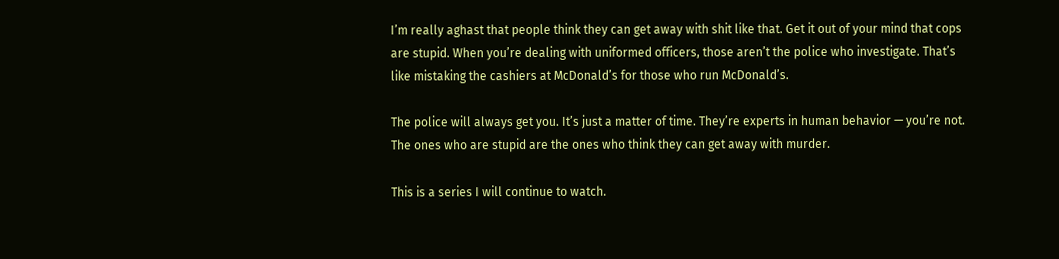I’m really aghast that people think they can get away with shit like that. Get it out of your mind that cops are stupid. When you’re dealing with uniformed officers, those aren’t the police who investigate. That’s like mistaking the cashiers at McDonald’s for those who run McDonald’s.

The police will always get you. It’s just a matter of time. They’re experts in human behavior — you’re not. The ones who are stupid are the ones who think they can get away with murder.

This is a series I will continue to watch.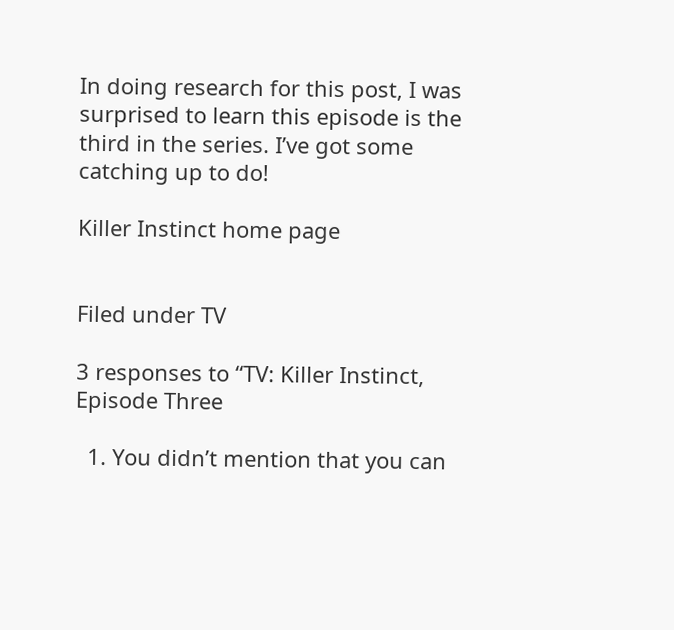In doing research for this post, I was surprised to learn this episode is the third in the series. I’ve got some catching up to do!

Killer Instinct home page


Filed under TV

3 responses to “TV: Killer Instinct, Episode Three

  1. You didn’t mention that you can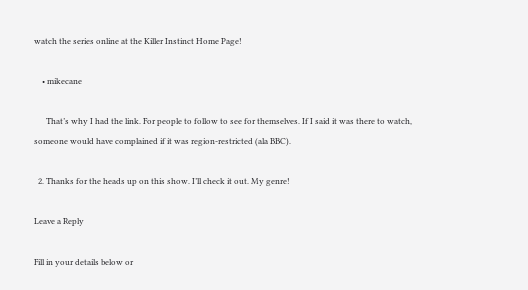watch the series online at the Killer Instinct Home Page!

    • mikecane

      That’s why I had the link. For people to follow to see for themselves. If I said it was there to watch, someone would have complained if it was region-restricted (ala BBC).

  2. Thanks for the heads up on this show. I’ll check it out. My genre!

Leave a Reply

Fill in your details below or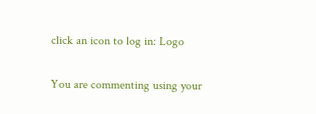click an icon to log in: Logo

You are commenting using your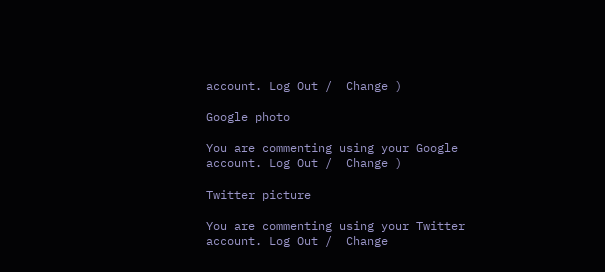account. Log Out /  Change )

Google photo

You are commenting using your Google account. Log Out /  Change )

Twitter picture

You are commenting using your Twitter account. Log Out /  Change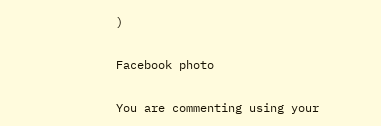)

Facebook photo

You are commenting using your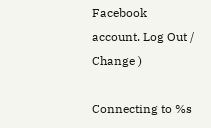Facebook account. Log Out /  Change )

Connecting to %s